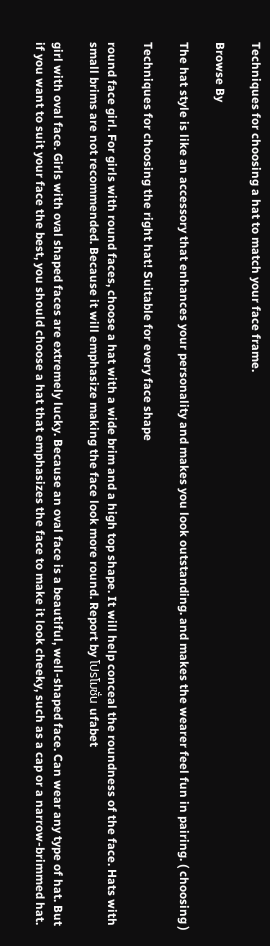Techniques for choosing a hat to match your face frame.

Browse By

The hat style is like an accessory that enhances your personality and makes you look outstanding. and makes the wearer feel fun in pairing. ( choosing )

Techniques for choosing the right hat! Suitable for every face shape

round face girl. For girls with round faces, choose a hat with a wide brim and a high top shape. It will help conceal the roundness of the face. Hats with small brims are not recommended. Because it will emphasize making the face look more round. Report by โปรโมชั่น ufabet

girl with oval face. Girls with oval shaped faces are extremely lucky. Because an oval face is a beautiful, well-shaped face. Can wear any type of hat. But if you want to suit your face the best, you should choose a hat that emphasizes the face to make it look cheeky, such as a cap or a narrow-brimmed hat.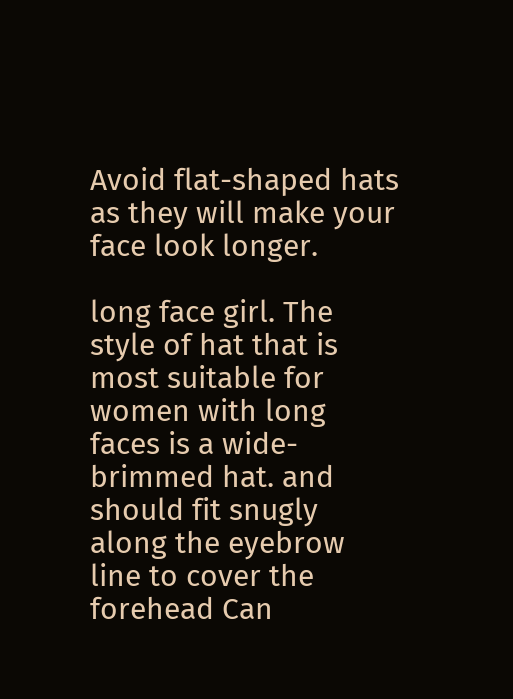Avoid flat-shaped hats as they will make your face look longer.

long face girl. The style of hat that is most suitable for women with long faces is a wide-brimmed hat. and should fit snugly along the eyebrow line to cover the forehead Can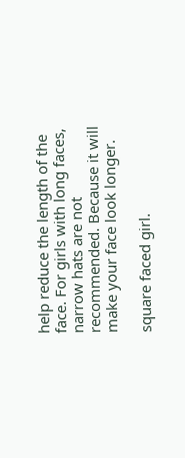help reduce the length of the face. For girls with long faces, narrow hats are not recommended. Because it will make your face look longer.

square faced girl.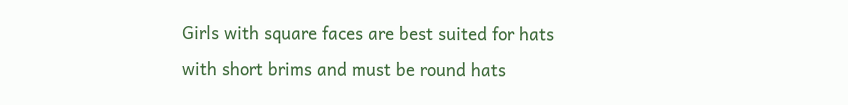Girls with square faces are best suited for hats with short brims and must be round hats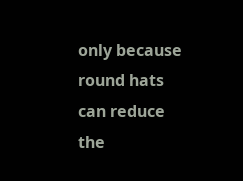only because round hats can reduce the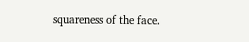squareness of the face.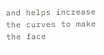and helps increase the curves to make the face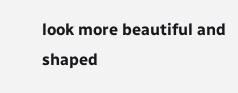look more beautiful and shaped